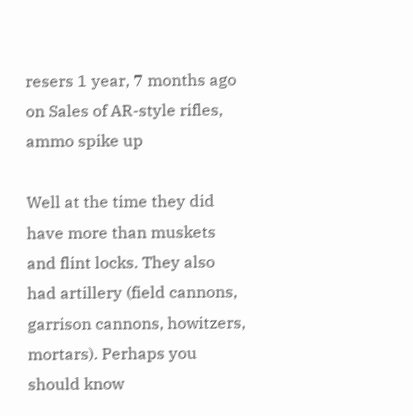resers 1 year, 7 months ago on Sales of AR-style rifles, ammo spike up

Well at the time they did have more than muskets and flint locks. They also had artillery (field cannons, garrison cannons, howitzers, mortars). Perhaps you should know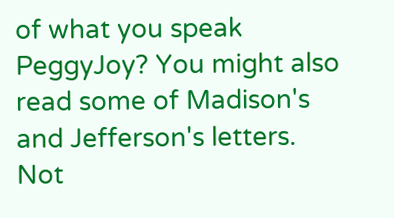of what you speak PeggyJoy? You might also read some of Madison's and Jefferson's letters. Not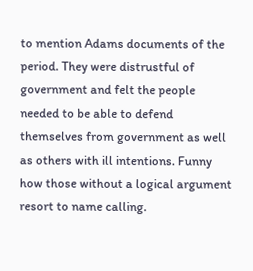to mention Adams documents of the period. They were distrustful of government and felt the people needed to be able to defend themselves from government as well as others with ill intentions. Funny how those without a logical argument resort to name calling.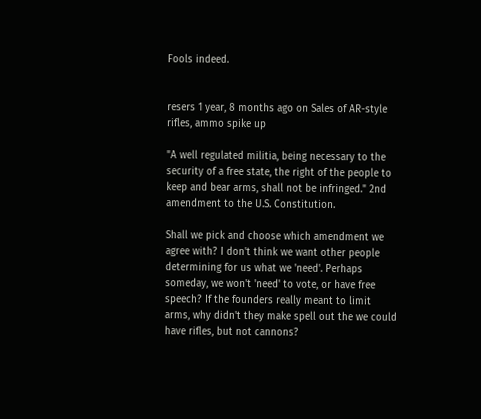Fools indeed.


resers 1 year, 8 months ago on Sales of AR-style rifles, ammo spike up

"A well regulated militia, being necessary to the security of a free state, the right of the people to keep and bear arms, shall not be infringed." 2nd amendment to the U.S. Constitution.

Shall we pick and choose which amendment we agree with? I don't think we want other people determining for us what we 'need'. Perhaps someday, we won't 'need' to vote, or have free speech? If the founders really meant to limit arms, why didn't they make spell out the we could have rifles, but not cannons?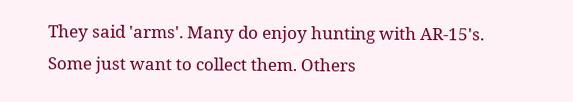They said 'arms'. Many do enjoy hunting with AR-15's. Some just want to collect them. Others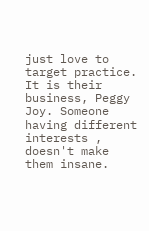just love to target practice. It is their business, Peggy Joy. Someone having different interests , doesn't make them insane.